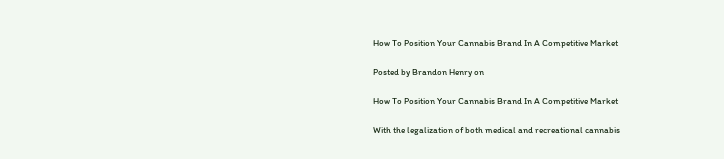How To Position Your Cannabis Brand In A Competitive Market

Posted by Brandon Henry on

How To Position Your Cannabis Brand In A Competitive Market

With the legalization of both medical and recreational cannabis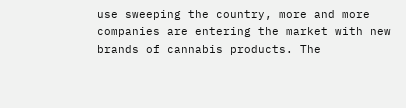use sweeping the country, more and more companies are entering the market with new brands of cannabis products. The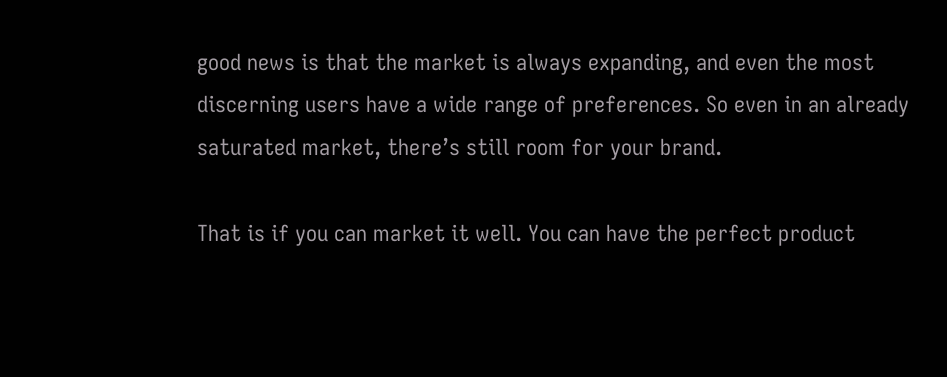good news is that the market is always expanding, and even the most discerning users have a wide range of preferences. So even in an already saturated market, there’s still room for your brand.

That is if you can market it well. You can have the perfect product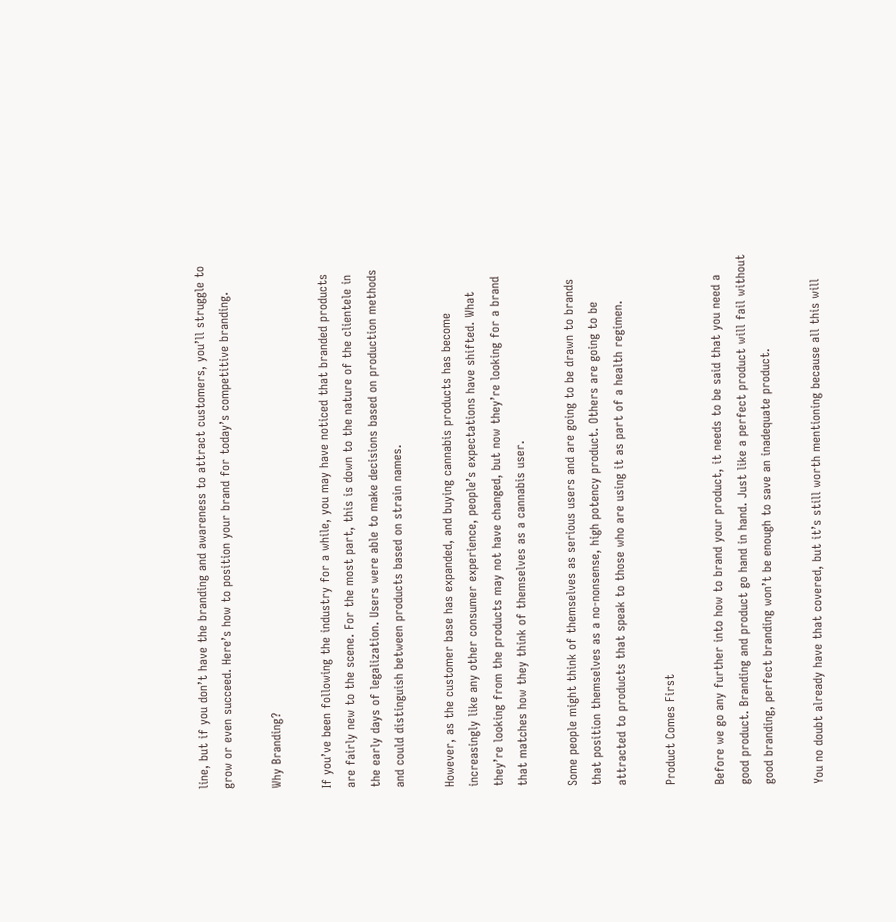line, but if you don’t have the branding and awareness to attract customers, you’ll struggle to grow or even succeed. Here’s how to position your brand for today’s competitive branding.

Why Branding?

If you’ve been following the industry for a while, you may have noticed that branded products are fairly new to the scene. For the most part, this is down to the nature of the clientele in the early days of legalization. Users were able to make decisions based on production methods and could distinguish between products based on strain names.

However, as the customer base has expanded, and buying cannabis products has become increasingly like any other consumer experience, people’s expectations have shifted. What they’re looking from the products may not have changed, but now they’re looking for a brand that matches how they think of themselves as a cannabis user.

Some people might think of themselves as serious users and are going to be drawn to brands that position themselves as a no-nonsense, high potency product. Others are going to be attracted to products that speak to those who are using it as part of a health regimen.

Product Comes First

Before we go any further into how to brand your product, it needs to be said that you need a good product. Branding and product go hand in hand. Just like a perfect product will fail without good branding, perfect branding won’t be enough to save an inadequate product.

You no doubt already have that covered, but it’s still worth mentioning because all this will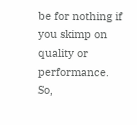be for nothing if you skimp on quality or performance. So,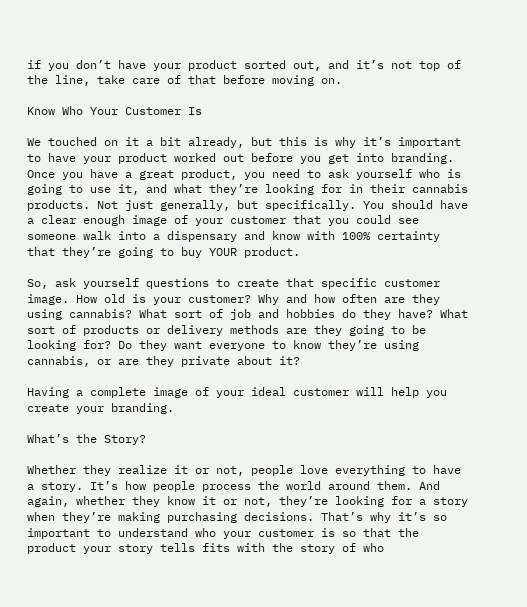if you don’t have your product sorted out, and it’s not top of the line, take care of that before moving on.

Know Who Your Customer Is

We touched on it a bit already, but this is why it’s important to have your product worked out before you get into branding. Once you have a great product, you need to ask yourself who is going to use it, and what they’re looking for in their cannabis products. Not just generally, but specifically. You should have a clear enough image of your customer that you could see someone walk into a dispensary and know with 100% certainty that they’re going to buy YOUR product.

So, ask yourself questions to create that specific customer image. How old is your customer? Why and how often are they using cannabis? What sort of job and hobbies do they have? What sort of products or delivery methods are they going to be looking for? Do they want everyone to know they’re using cannabis, or are they private about it?

Having a complete image of your ideal customer will help you create your branding.

What’s the Story?

Whether they realize it or not, people love everything to have a story. It’s how people process the world around them. And again, whether they know it or not, they’re looking for a story when they’re making purchasing decisions. That’s why it’s so important to understand who your customer is so that the product your story tells fits with the story of who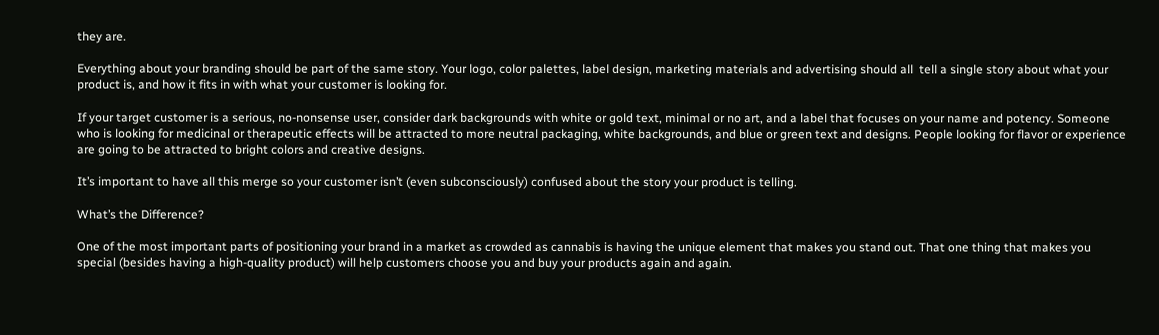they are.

Everything about your branding should be part of the same story. Your logo, color palettes, label design, marketing materials and advertising should all  tell a single story about what your product is, and how it fits in with what your customer is looking for.

If your target customer is a serious, no-nonsense user, consider dark backgrounds with white or gold text, minimal or no art, and a label that focuses on your name and potency. Someone who is looking for medicinal or therapeutic effects will be attracted to more neutral packaging, white backgrounds, and blue or green text and designs. People looking for flavor or experience are going to be attracted to bright colors and creative designs.

It’s important to have all this merge so your customer isn’t (even subconsciously) confused about the story your product is telling.

What’s the Difference?

One of the most important parts of positioning your brand in a market as crowded as cannabis is having the unique element that makes you stand out. That one thing that makes you special (besides having a high-quality product) will help customers choose you and buy your products again and again.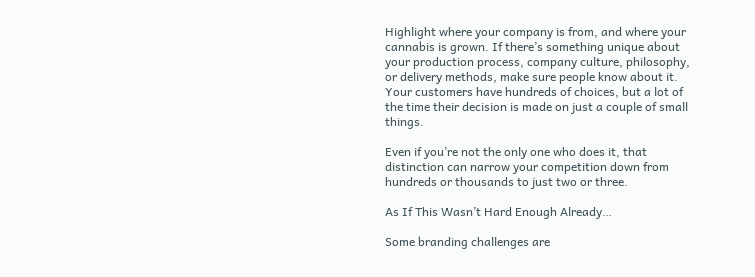Highlight where your company is from, and where your cannabis is grown. If there’s something unique about your production process, company culture, philosophy, or delivery methods, make sure people know about it. Your customers have hundreds of choices, but a lot of the time their decision is made on just a couple of small things.

Even if you’re not the only one who does it, that distinction can narrow your competition down from hundreds or thousands to just two or three.

As If This Wasn’t Hard Enough Already…

Some branding challenges are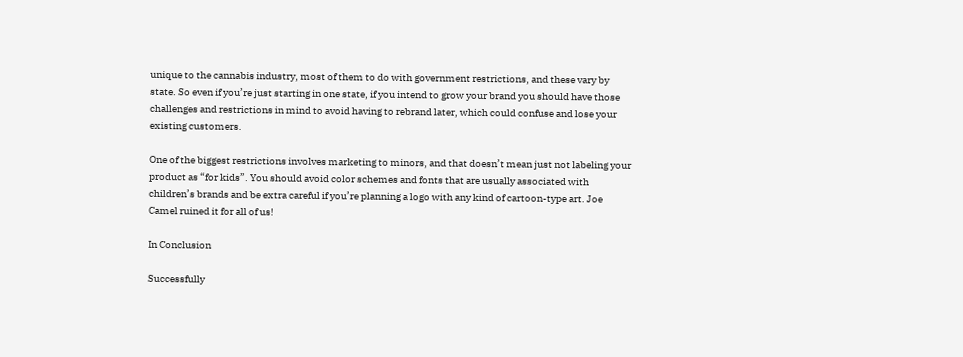unique to the cannabis industry, most of them to do with government restrictions, and these vary by state. So even if you’re just starting in one state, if you intend to grow your brand you should have those challenges and restrictions in mind to avoid having to rebrand later, which could confuse and lose your existing customers.

One of the biggest restrictions involves marketing to minors, and that doesn’t mean just not labeling your product as “for kids”. You should avoid color schemes and fonts that are usually associated with children’s brands and be extra careful if you’re planning a logo with any kind of cartoon-type art. Joe Camel ruined it for all of us!

In Conclusion

Successfully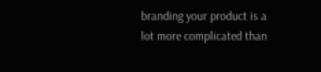branding your product is a lot more complicated than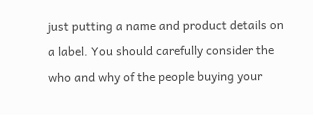just putting a name and product details on a label. You should carefully consider the who and why of the people buying your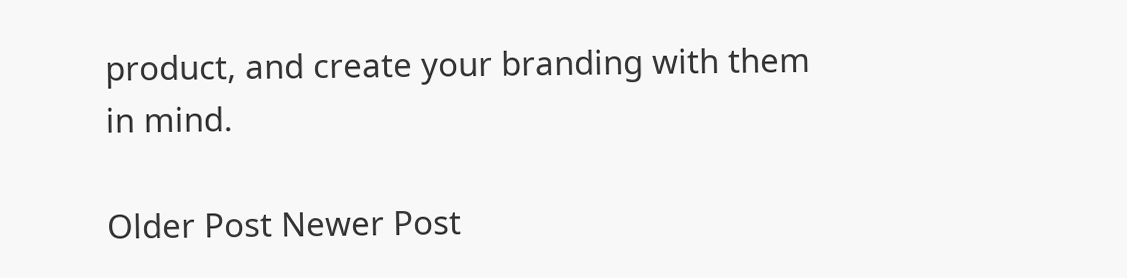product, and create your branding with them in mind.

Older Post Newer Post